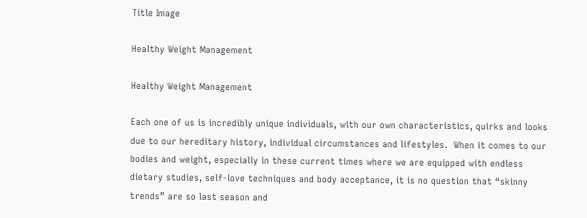Title Image

Healthy Weight Management

Healthy Weight Management

Each one of us is incredibly unique individuals, with our own characteristics, quirks and looks due to our hereditary history, individual circumstances and lifestyles.  When it comes to our bodies and weight, especially in these current times where we are equipped with endless dietary studies, self-love techniques and body acceptance, it is no question that “skinny trends” are so last season and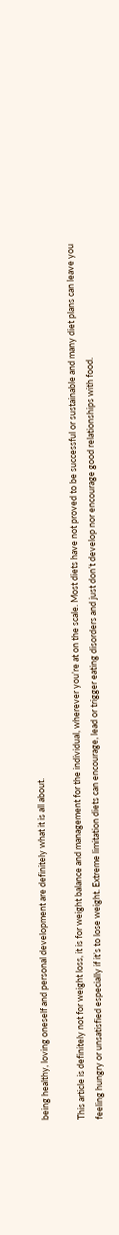being healthy, loving oneself and personal development are definitely what it is all about.

This article is definitely not for weight loss, it is for weight balance and management for the individual, wherever you’re at on the scale. Most diets have not proved to be successful or sustainable and many diet plans can leave you feeling hungry or unsatisfied especially if it’s to lose weight. Extreme limitation diets can encourage, lead or trigger eating disorders and just don’t develop nor encourage good relationships with food.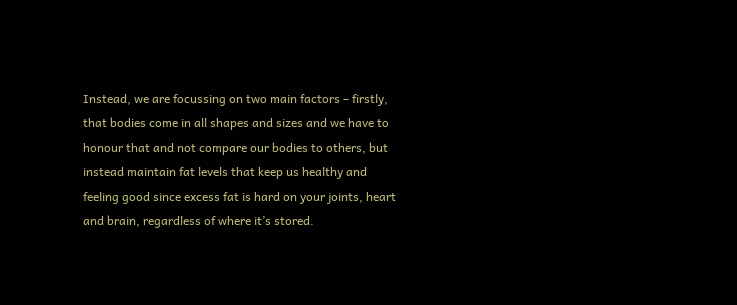Instead, we are focussing on two main factors – firstly, that bodies come in all shapes and sizes and we have to honour that and not compare our bodies to others, but instead maintain fat levels that keep us healthy and feeling good since excess fat is hard on your joints, heart and brain, regardless of where it’s stored.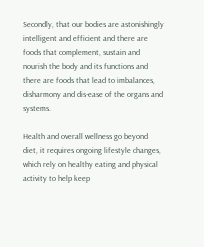Secondly, that our bodies are astonishingly intelligent and efficient and there are foods that complement, sustain and nourish the body and its functions and there are foods that lead to imbalances, disharmony and dis-ease of the organs and systems.

Health and overall wellness go beyond diet, it requires ongoing lifestyle changes, which rely on healthy eating and physical activity to help keep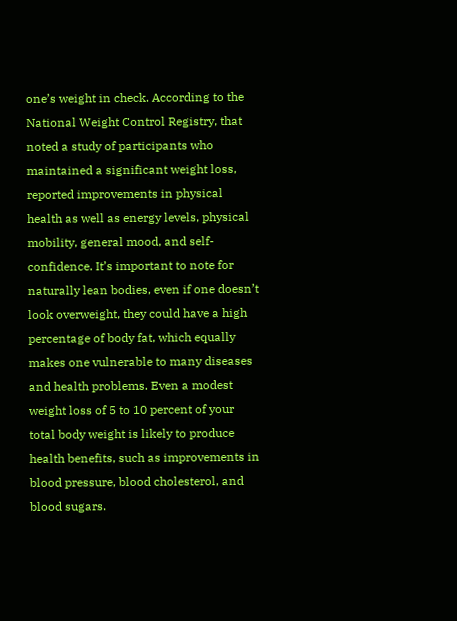one’s weight in check. According to the National Weight Control Registry, that noted a study of participants who maintained a significant weight loss, reported improvements in physical health as well as energy levels, physical mobility, general mood, and self-confidence. It’s important to note for naturally lean bodies, even if one doesn’t look overweight, they could have a high percentage of body fat, which equally makes one vulnerable to many diseases and health problems. Even a modest weight loss of 5 to 10 percent of your total body weight is likely to produce health benefits, such as improvements in blood pressure, blood cholesterol, and blood sugars.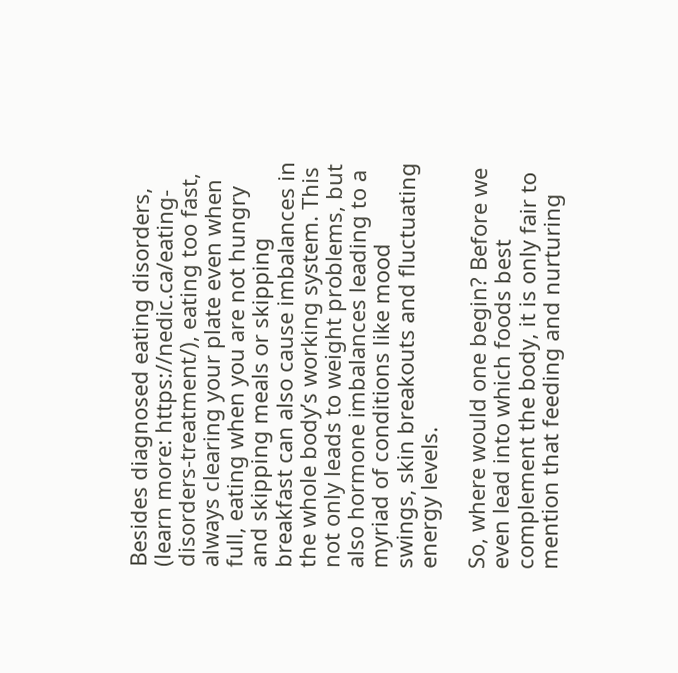Besides diagnosed eating disorders, (learn more: https://nedic.ca/eating-disorders-treatment/), eating too fast, always clearing your plate even when full, eating when you are not hungry and skipping meals or skipping breakfast can also cause imbalances in the whole body’s working system. This not only leads to weight problems, but also hormone imbalances leading to a myriad of conditions like mood swings, skin breakouts and fluctuating energy levels.

So, where would one begin? Before we even lead into which foods best complement the body, it is only fair to mention that feeding and nurturing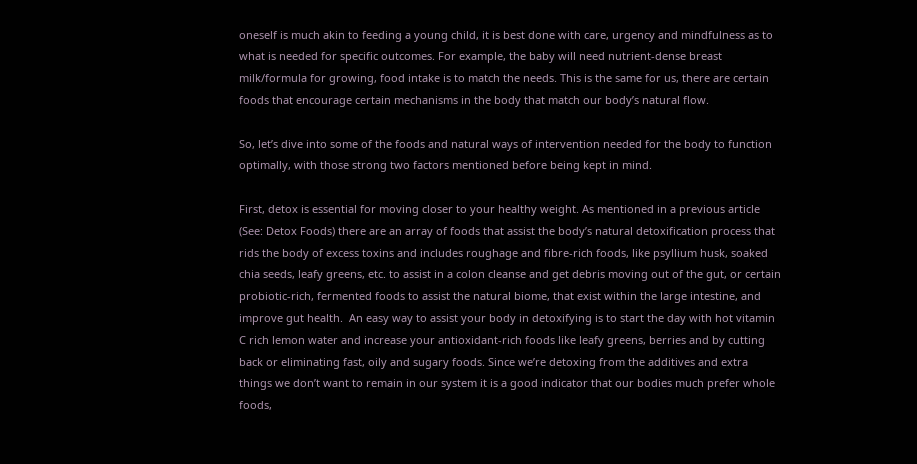oneself is much akin to feeding a young child, it is best done with care, urgency and mindfulness as to what is needed for specific outcomes. For example, the baby will need nutrient-dense breast milk/formula for growing, food intake is to match the needs. This is the same for us, there are certain foods that encourage certain mechanisms in the body that match our body’s natural flow.

So, let’s dive into some of the foods and natural ways of intervention needed for the body to function optimally, with those strong two factors mentioned before being kept in mind.

First, detox is essential for moving closer to your healthy weight. As mentioned in a previous article (See: Detox Foods) there are an array of foods that assist the body’s natural detoxification process that rids the body of excess toxins and includes roughage and fibre-rich foods, like psyllium husk, soaked chia seeds, leafy greens, etc. to assist in a colon cleanse and get debris moving out of the gut, or certain probiotic-rich, fermented foods to assist the natural biome, that exist within the large intestine, and improve gut health.  An easy way to assist your body in detoxifying is to start the day with hot vitamin C rich lemon water and increase your antioxidant-rich foods like leafy greens, berries and by cutting back or eliminating fast, oily and sugary foods. Since we’re detoxing from the additives and extra things we don’t want to remain in our system it is a good indicator that our bodies much prefer whole foods,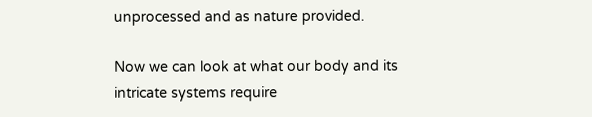unprocessed and as nature provided.

Now we can look at what our body and its intricate systems require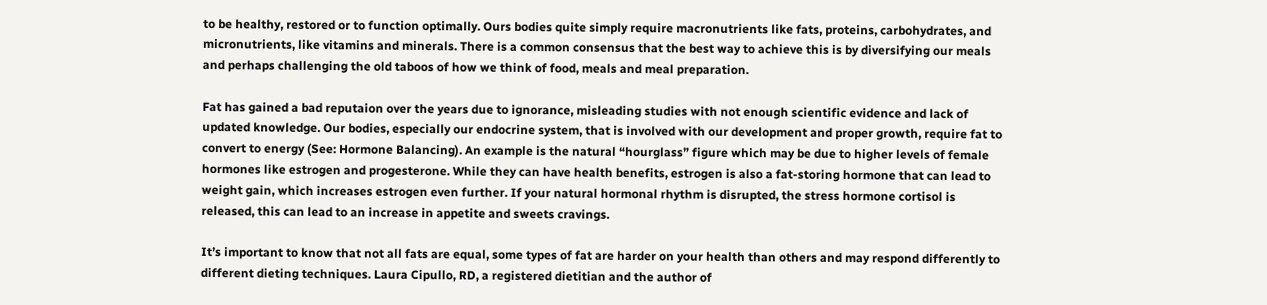to be healthy, restored or to function optimally. Ours bodies quite simply require macronutrients like fats, proteins, carbohydrates, and micronutrients, like vitamins and minerals. There is a common consensus that the best way to achieve this is by diversifying our meals and perhaps challenging the old taboos of how we think of food, meals and meal preparation.

Fat has gained a bad reputaion over the years due to ignorance, misleading studies with not enough scientific evidence and lack of updated knowledge. Our bodies, especially our endocrine system, that is involved with our development and proper growth, require fat to convert to energy (See: Hormone Balancing). An example is the natural “hourglass” figure which may be due to higher levels of female hormones like estrogen and progesterone. While they can have health benefits, estrogen is also a fat-storing hormone that can lead to weight gain, which increases estrogen even further. If your natural hormonal rhythm is disrupted, the stress hormone cortisol is released, this can lead to an increase in appetite and sweets cravings.

It’s important to know that not all fats are equal, some types of fat are harder on your health than others and may respond differently to different dieting techniques. Laura Cipullo, RD, a registered dietitian and the author of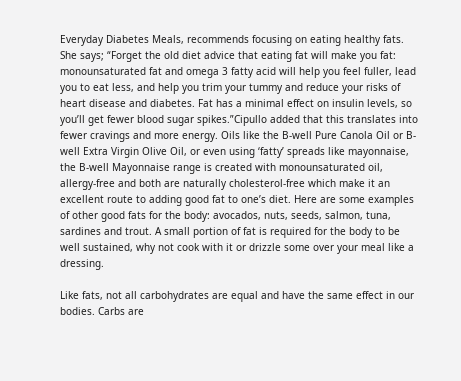Everyday Diabetes Meals, recommends focusing on eating healthy fats. She says; “Forget the old diet advice that eating fat will make you fat: monounsaturated fat and omega 3 fatty acid will help you feel fuller, lead you to eat less, and help you trim your tummy and reduce your risks of heart disease and diabetes. Fat has a minimal effect on insulin levels, so you’ll get fewer blood sugar spikes.”Cipullo added that this translates into fewer cravings and more energy. Oils like the B-well Pure Canola Oil or B-well Extra Virgin Olive Oil, or even using ‘fatty’ spreads like mayonnaise, the B-well Mayonnaise range is created with monounsaturated oil, allergy-free and both are naturally cholesterol-free which make it an excellent route to adding good fat to one’s diet. Here are some examples of other good fats for the body: avocados, nuts, seeds, salmon, tuna, sardines and trout. A small portion of fat is required for the body to be well sustained, why not cook with it or drizzle some over your meal like a dressing.

Like fats, not all carbohydrates are equal and have the same effect in our bodies. Carbs are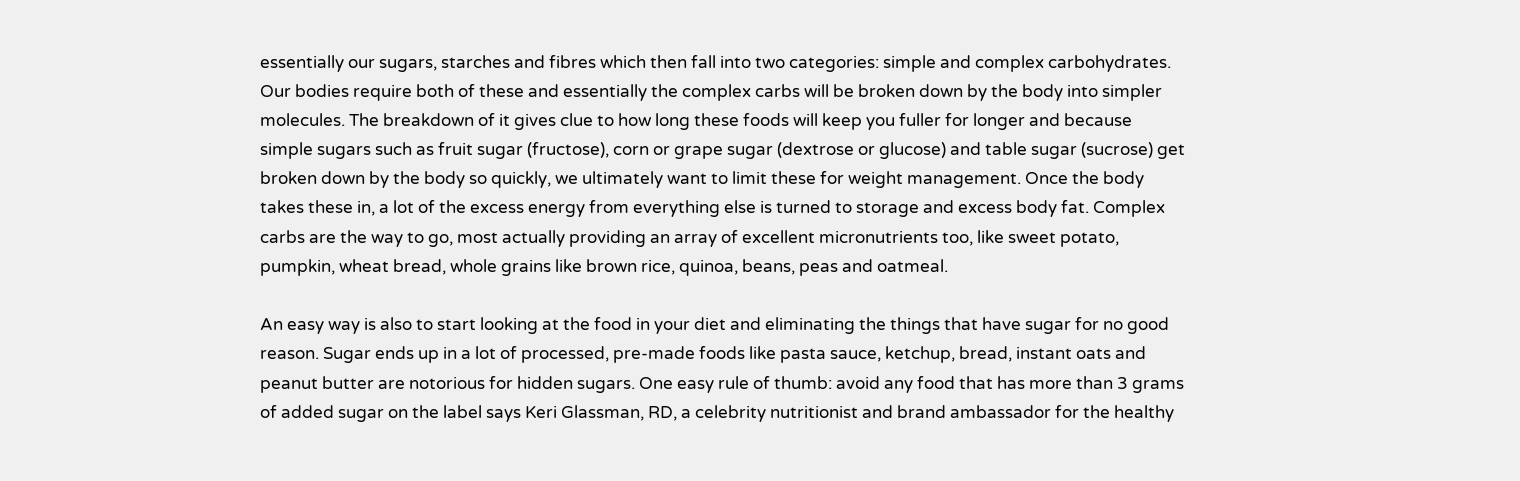essentially our sugars, starches and fibres which then fall into two categories: simple and complex carbohydrates. Our bodies require both of these and essentially the complex carbs will be broken down by the body into simpler molecules. The breakdown of it gives clue to how long these foods will keep you fuller for longer and because simple sugars such as fruit sugar (fructose), corn or grape sugar (dextrose or glucose) and table sugar (sucrose) get broken down by the body so quickly, we ultimately want to limit these for weight management. Once the body takes these in, a lot of the excess energy from everything else is turned to storage and excess body fat. Complex carbs are the way to go, most actually providing an array of excellent micronutrients too, like sweet potato, pumpkin, wheat bread, whole grains like brown rice, quinoa, beans, peas and oatmeal.

An easy way is also to start looking at the food in your diet and eliminating the things that have sugar for no good reason. Sugar ends up in a lot of processed, pre-made foods like pasta sauce, ketchup, bread, instant oats and peanut butter are notorious for hidden sugars. One easy rule of thumb: avoid any food that has more than 3 grams of added sugar on the label says Keri Glassman, RD, a celebrity nutritionist and brand ambassador for the healthy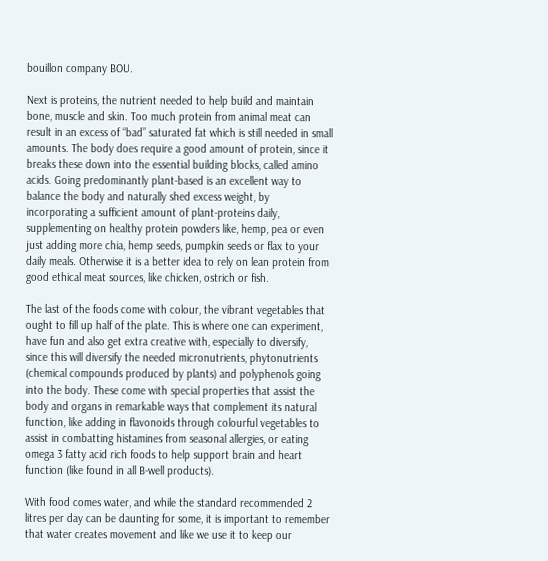bouillon company BOU.

Next is proteins, the nutrient needed to help build and maintain bone, muscle and skin. Too much protein from animal meat can result in an excess of “bad” saturated fat which is still needed in small amounts. The body does require a good amount of protein, since it breaks these down into the essential building blocks, called amino acids. Going predominantly plant-based is an excellent way to balance the body and naturally shed excess weight, by incorporating a sufficient amount of plant-proteins daily, supplementing on healthy protein powders like, hemp, pea or even just adding more chia, hemp seeds, pumpkin seeds or flax to your daily meals. Otherwise it is a better idea to rely on lean protein from good ethical meat sources, like chicken, ostrich or fish.

The last of the foods come with colour, the vibrant vegetables that ought to fill up half of the plate. This is where one can experiment, have fun and also get extra creative with, especially to diversify, since this will diversify the needed micronutrients, phytonutrients (chemical compounds produced by plants) and polyphenols going into the body. These come with special properties that assist the body and organs in remarkable ways that complement its natural function, like adding in flavonoids through colourful vegetables to assist in combatting histamines from seasonal allergies, or eating omega 3 fatty acid rich foods to help support brain and heart function (like found in all B-well products).

With food comes water, and while the standard recommended 2 litres per day can be daunting for some, it is important to remember that water creates movement and like we use it to keep our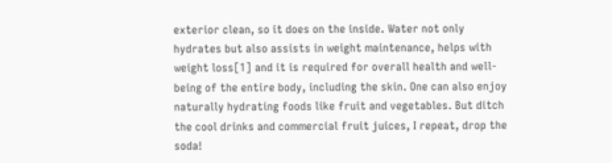exterior clean, so it does on the inside. Water not only hydrates but also assists in weight maintenance, helps with weight loss[1] and it is required for overall health and well-being of the entire body, including the skin. One can also enjoy naturally hydrating foods like fruit and vegetables. But ditch the cool drinks and commercial fruit juices, I repeat, drop the soda!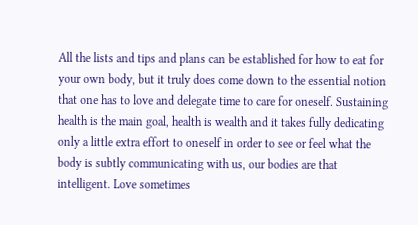All the lists and tips and plans can be established for how to eat for your own body, but it truly does come down to the essential notion that one has to love and delegate time to care for oneself. Sustaining health is the main goal, health is wealth and it takes fully dedicating only a little extra effort to oneself in order to see or feel what the body is subtly communicating with us, our bodies are that intelligent. Love sometimes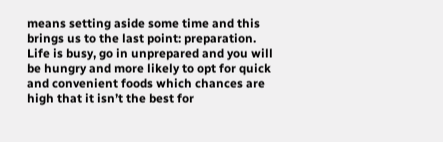means setting aside some time and this brings us to the last point: preparation. Life is busy, go in unprepared and you will be hungry and more likely to opt for quick and convenient foods which chances are high that it isn’t the best for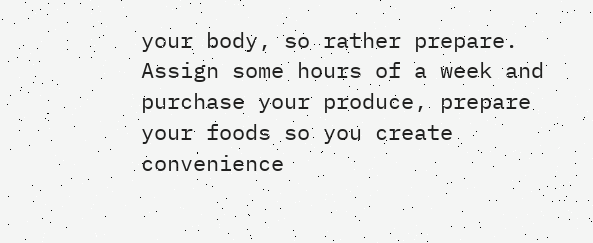your body, so rather prepare. Assign some hours of a week and purchase your produce, prepare your foods so you create convenience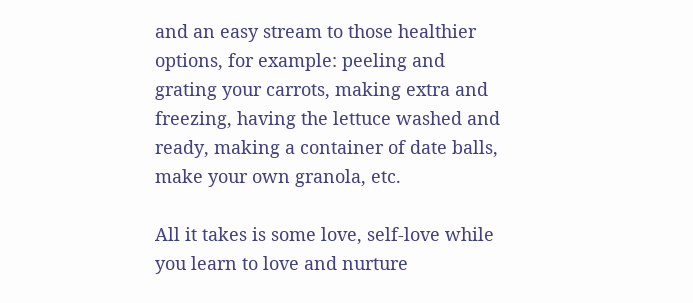and an easy stream to those healthier options, for example: peeling and grating your carrots, making extra and freezing, having the lettuce washed and ready, making a container of date balls, make your own granola, etc.

All it takes is some love, self-love while you learn to love and nurture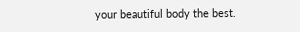your beautiful body the best.